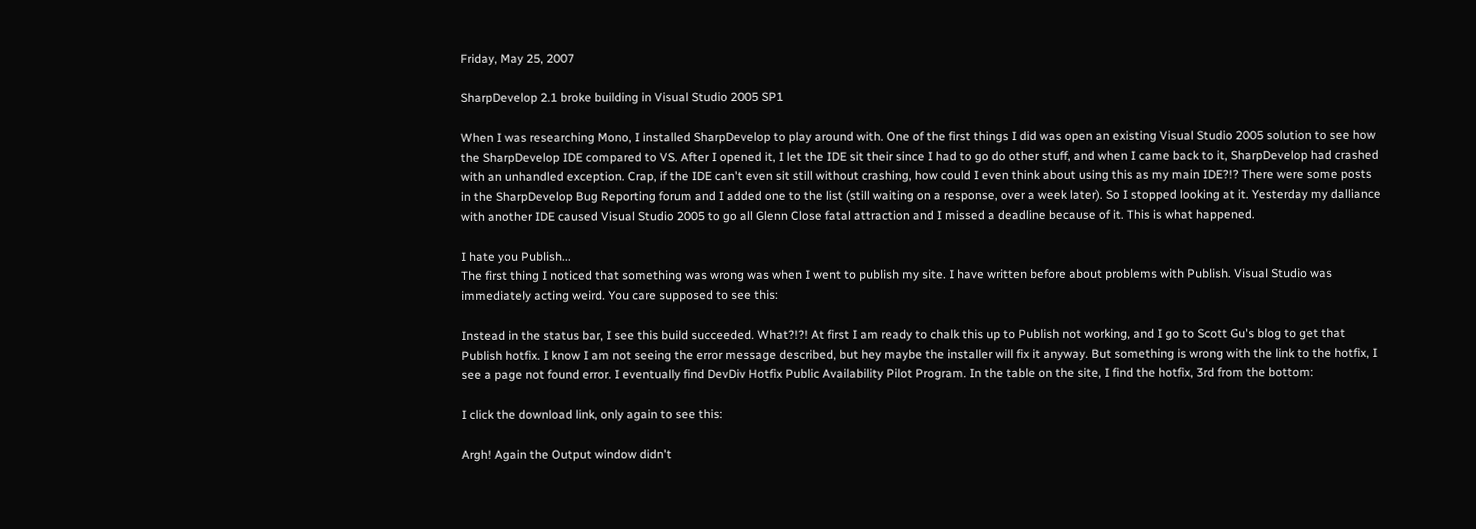Friday, May 25, 2007

SharpDevelop 2.1 broke building in Visual Studio 2005 SP1

When I was researching Mono, I installed SharpDevelop to play around with. One of the first things I did was open an existing Visual Studio 2005 solution to see how the SharpDevelop IDE compared to VS. After I opened it, I let the IDE sit their since I had to go do other stuff, and when I came back to it, SharpDevelop had crashed with an unhandled exception. Crap, if the IDE can't even sit still without crashing, how could I even think about using this as my main IDE?!? There were some posts in the SharpDevelop Bug Reporting forum and I added one to the list (still waiting on a response, over a week later). So I stopped looking at it. Yesterday my dalliance with another IDE caused Visual Studio 2005 to go all Glenn Close fatal attraction and I missed a deadline because of it. This is what happened.

I hate you Publish...
The first thing I noticed that something was wrong was when I went to publish my site. I have written before about problems with Publish. Visual Studio was immediately acting weird. You care supposed to see this:

Instead in the status bar, I see this build succeeded. What?!?! At first I am ready to chalk this up to Publish not working, and I go to Scott Gu's blog to get that Publish hotfix. I know I am not seeing the error message described, but hey maybe the installer will fix it anyway. But something is wrong with the link to the hotfix, I see a page not found error. I eventually find DevDiv Hotfix Public Availability Pilot Program. In the table on the site, I find the hotfix, 3rd from the bottom:

I click the download link, only again to see this:

Argh! Again the Output window didn't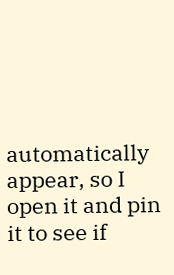automatically appear, so I open it and pin it to see if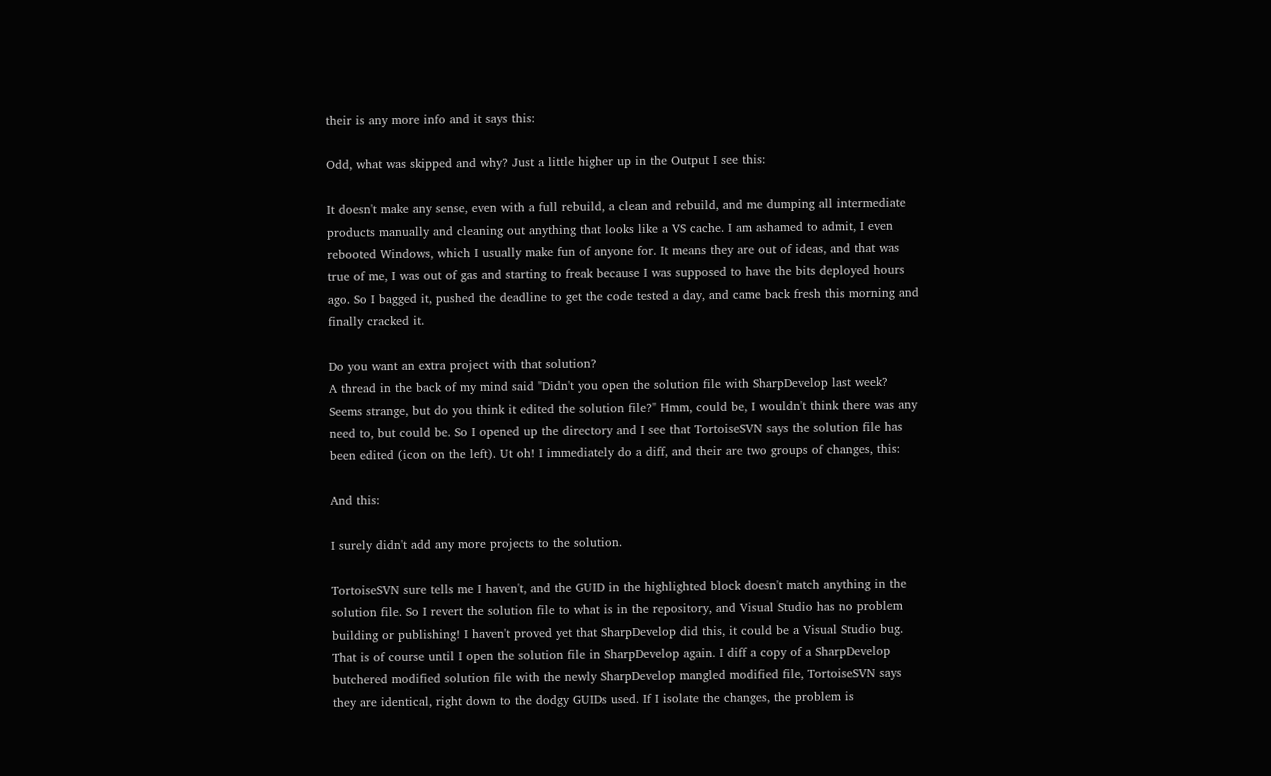their is any more info and it says this:

Odd, what was skipped and why? Just a little higher up in the Output I see this:

It doesn't make any sense, even with a full rebuild, a clean and rebuild, and me dumping all intermediate products manually and cleaning out anything that looks like a VS cache. I am ashamed to admit, I even rebooted Windows, which I usually make fun of anyone for. It means they are out of ideas, and that was true of me, I was out of gas and starting to freak because I was supposed to have the bits deployed hours ago. So I bagged it, pushed the deadline to get the code tested a day, and came back fresh this morning and finally cracked it.

Do you want an extra project with that solution?
A thread in the back of my mind said "Didn't you open the solution file with SharpDevelop last week? Seems strange, but do you think it edited the solution file?" Hmm, could be, I wouldn't think there was any need to, but could be. So I opened up the directory and I see that TortoiseSVN says the solution file has been edited (icon on the left). Ut oh! I immediately do a diff, and their are two groups of changes, this:

And this:

I surely didn't add any more projects to the solution.

TortoiseSVN sure tells me I haven't, and the GUID in the highlighted block doesn't match anything in the solution file. So I revert the solution file to what is in the repository, and Visual Studio has no problem building or publishing! I haven't proved yet that SharpDevelop did this, it could be a Visual Studio bug. That is of course until I open the solution file in SharpDevelop again. I diff a copy of a SharpDevelop butchered modified solution file with the newly SharpDevelop mangled modified file, TortoiseSVN says they are identical, right down to the dodgy GUIDs used. If I isolate the changes, the problem is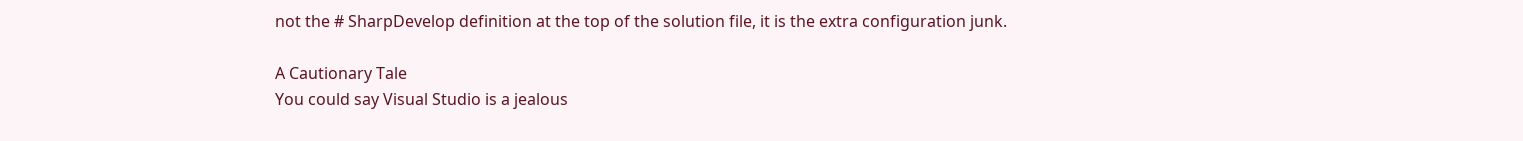not the # SharpDevelop definition at the top of the solution file, it is the extra configuration junk.

A Cautionary Tale
You could say Visual Studio is a jealous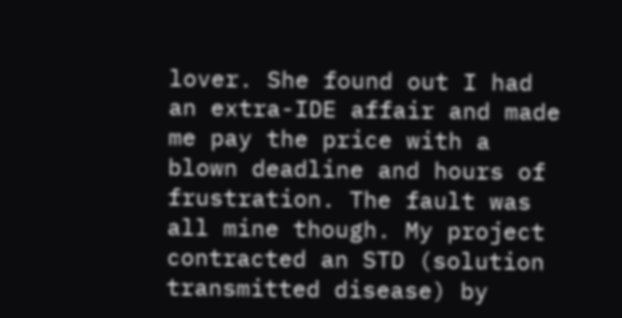lover. She found out I had an extra-IDE affair and made me pay the price with a blown deadline and hours of frustration. The fault was all mine though. My project contracted an STD (solution transmitted disease) by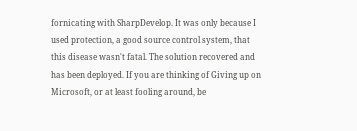fornicating with SharpDevelop. It was only because I used protection, a good source control system, that this disease wasn't fatal. The solution recovered and has been deployed. If you are thinking of Giving up on Microsoft, or at least fooling around, be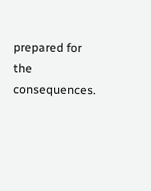prepared for the consequences.